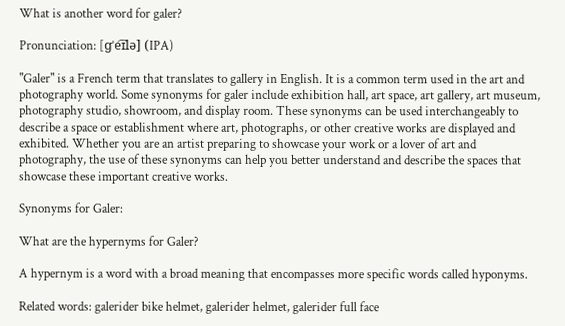What is another word for galer?

Pronunciation: [ɡˈe͡ɪlə] (IPA)

"Galer" is a French term that translates to gallery in English. It is a common term used in the art and photography world. Some synonyms for galer include exhibition hall, art space, art gallery, art museum, photography studio, showroom, and display room. These synonyms can be used interchangeably to describe a space or establishment where art, photographs, or other creative works are displayed and exhibited. Whether you are an artist preparing to showcase your work or a lover of art and photography, the use of these synonyms can help you better understand and describe the spaces that showcase these important creative works.

Synonyms for Galer:

What are the hypernyms for Galer?

A hypernym is a word with a broad meaning that encompasses more specific words called hyponyms.

Related words: galerider bike helmet, galerider helmet, galerider full face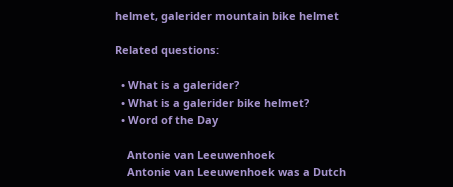helmet, galerider mountain bike helmet

Related questions:

  • What is a galerider?
  • What is a galerider bike helmet?
  • Word of the Day

    Antonie van Leeuwenhoek
    Antonie van Leeuwenhoek was a Dutch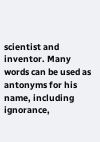scientist and inventor. Many words can be used as antonyms for his name, including ignorance,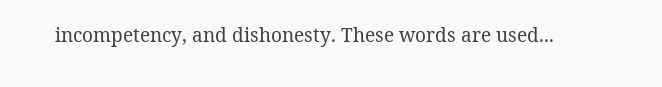incompetency, and dishonesty. These words are used...